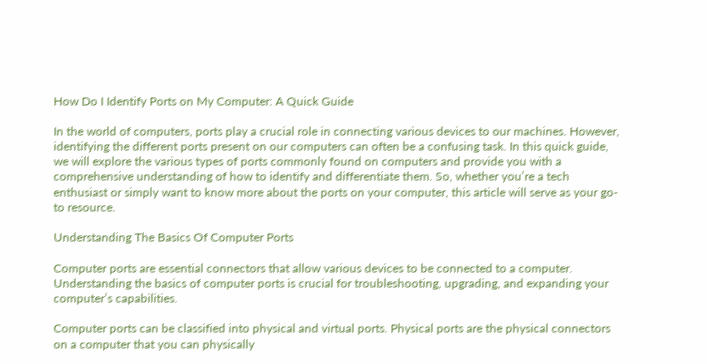How Do I Identify Ports on My Computer: A Quick Guide

In the world of computers, ports play a crucial role in connecting various devices to our machines. However, identifying the different ports present on our computers can often be a confusing task. In this quick guide, we will explore the various types of ports commonly found on computers and provide you with a comprehensive understanding of how to identify and differentiate them. So, whether you’re a tech enthusiast or simply want to know more about the ports on your computer, this article will serve as your go-to resource.

Understanding The Basics Of Computer Ports

Computer ports are essential connectors that allow various devices to be connected to a computer. Understanding the basics of computer ports is crucial for troubleshooting, upgrading, and expanding your computer’s capabilities.

Computer ports can be classified into physical and virtual ports. Physical ports are the physical connectors on a computer that you can physically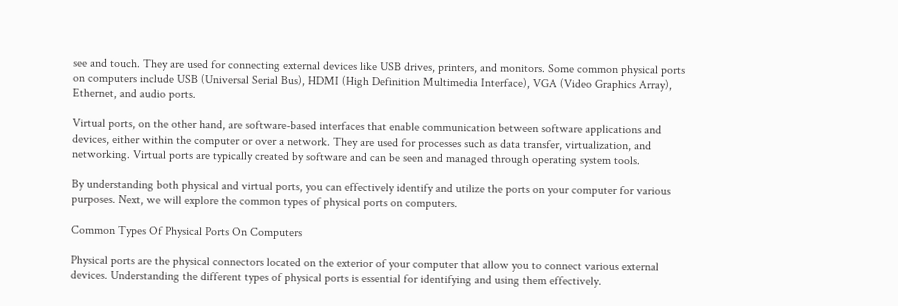see and touch. They are used for connecting external devices like USB drives, printers, and monitors. Some common physical ports on computers include USB (Universal Serial Bus), HDMI (High Definition Multimedia Interface), VGA (Video Graphics Array), Ethernet, and audio ports.

Virtual ports, on the other hand, are software-based interfaces that enable communication between software applications and devices, either within the computer or over a network. They are used for processes such as data transfer, virtualization, and networking. Virtual ports are typically created by software and can be seen and managed through operating system tools.

By understanding both physical and virtual ports, you can effectively identify and utilize the ports on your computer for various purposes. Next, we will explore the common types of physical ports on computers.

Common Types Of Physical Ports On Computers

Physical ports are the physical connectors located on the exterior of your computer that allow you to connect various external devices. Understanding the different types of physical ports is essential for identifying and using them effectively.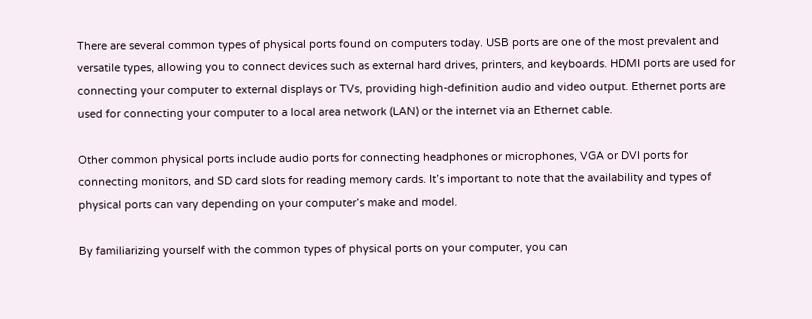There are several common types of physical ports found on computers today. USB ports are one of the most prevalent and versatile types, allowing you to connect devices such as external hard drives, printers, and keyboards. HDMI ports are used for connecting your computer to external displays or TVs, providing high-definition audio and video output. Ethernet ports are used for connecting your computer to a local area network (LAN) or the internet via an Ethernet cable.

Other common physical ports include audio ports for connecting headphones or microphones, VGA or DVI ports for connecting monitors, and SD card slots for reading memory cards. It’s important to note that the availability and types of physical ports can vary depending on your computer’s make and model.

By familiarizing yourself with the common types of physical ports on your computer, you can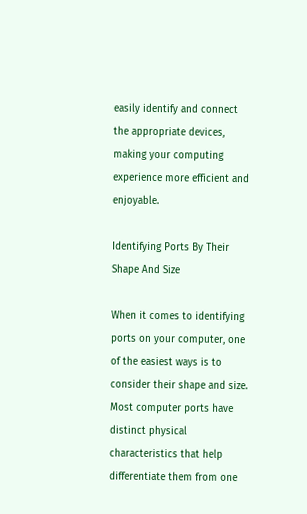easily identify and connect the appropriate devices, making your computing experience more efficient and enjoyable.

Identifying Ports By Their Shape And Size

When it comes to identifying ports on your computer, one of the easiest ways is to consider their shape and size. Most computer ports have distinct physical characteristics that help differentiate them from one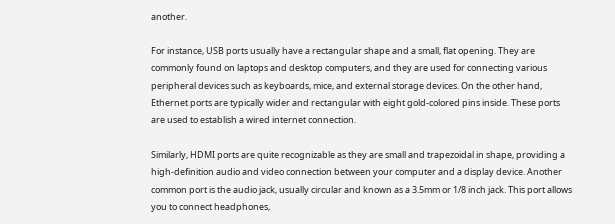another.

For instance, USB ports usually have a rectangular shape and a small, flat opening. They are commonly found on laptops and desktop computers, and they are used for connecting various peripheral devices such as keyboards, mice, and external storage devices. On the other hand, Ethernet ports are typically wider and rectangular with eight gold-colored pins inside. These ports are used to establish a wired internet connection.

Similarly, HDMI ports are quite recognizable as they are small and trapezoidal in shape, providing a high-definition audio and video connection between your computer and a display device. Another common port is the audio jack, usually circular and known as a 3.5mm or 1/8 inch jack. This port allows you to connect headphones,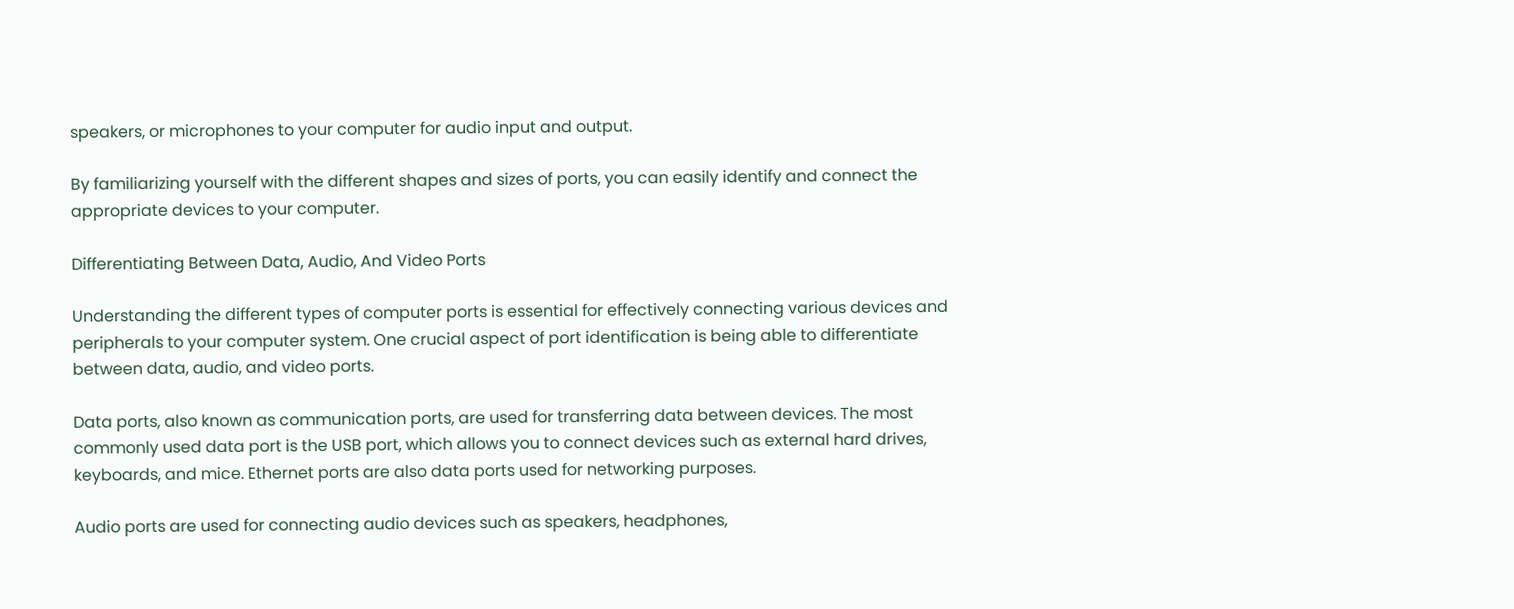speakers, or microphones to your computer for audio input and output.

By familiarizing yourself with the different shapes and sizes of ports, you can easily identify and connect the appropriate devices to your computer.

Differentiating Between Data, Audio, And Video Ports

Understanding the different types of computer ports is essential for effectively connecting various devices and peripherals to your computer system. One crucial aspect of port identification is being able to differentiate between data, audio, and video ports.

Data ports, also known as communication ports, are used for transferring data between devices. The most commonly used data port is the USB port, which allows you to connect devices such as external hard drives, keyboards, and mice. Ethernet ports are also data ports used for networking purposes.

Audio ports are used for connecting audio devices such as speakers, headphones,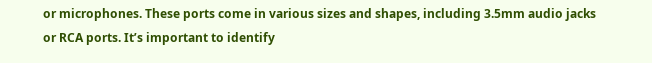or microphones. These ports come in various sizes and shapes, including 3.5mm audio jacks or RCA ports. It’s important to identify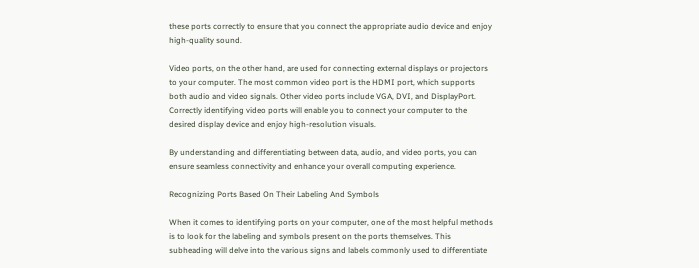these ports correctly to ensure that you connect the appropriate audio device and enjoy high-quality sound.

Video ports, on the other hand, are used for connecting external displays or projectors to your computer. The most common video port is the HDMI port, which supports both audio and video signals. Other video ports include VGA, DVI, and DisplayPort. Correctly identifying video ports will enable you to connect your computer to the desired display device and enjoy high-resolution visuals.

By understanding and differentiating between data, audio, and video ports, you can ensure seamless connectivity and enhance your overall computing experience.

Recognizing Ports Based On Their Labeling And Symbols

When it comes to identifying ports on your computer, one of the most helpful methods is to look for the labeling and symbols present on the ports themselves. This subheading will delve into the various signs and labels commonly used to differentiate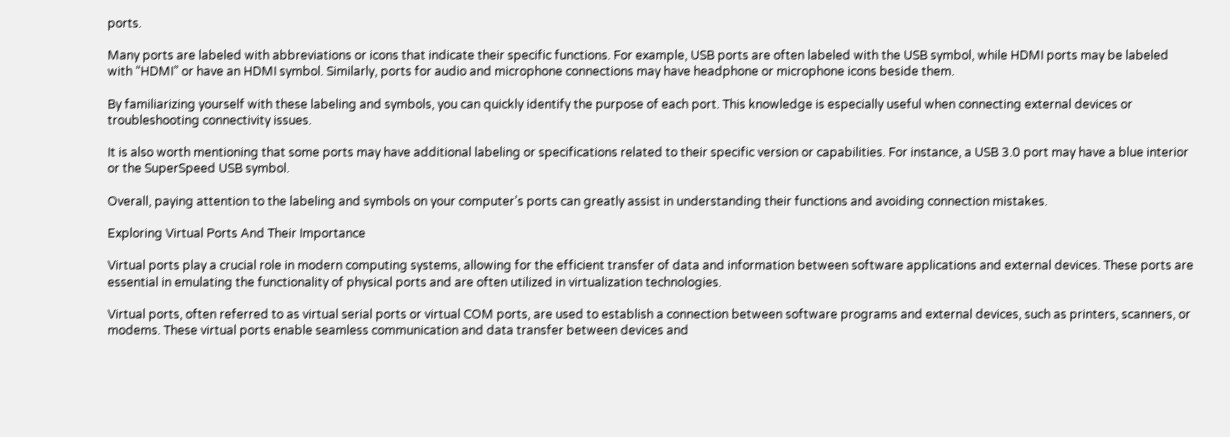ports.

Many ports are labeled with abbreviations or icons that indicate their specific functions. For example, USB ports are often labeled with the USB symbol, while HDMI ports may be labeled with “HDMI” or have an HDMI symbol. Similarly, ports for audio and microphone connections may have headphone or microphone icons beside them.

By familiarizing yourself with these labeling and symbols, you can quickly identify the purpose of each port. This knowledge is especially useful when connecting external devices or troubleshooting connectivity issues.

It is also worth mentioning that some ports may have additional labeling or specifications related to their specific version or capabilities. For instance, a USB 3.0 port may have a blue interior or the SuperSpeed USB symbol.

Overall, paying attention to the labeling and symbols on your computer’s ports can greatly assist in understanding their functions and avoiding connection mistakes.

Exploring Virtual Ports And Their Importance

Virtual ports play a crucial role in modern computing systems, allowing for the efficient transfer of data and information between software applications and external devices. These ports are essential in emulating the functionality of physical ports and are often utilized in virtualization technologies.

Virtual ports, often referred to as virtual serial ports or virtual COM ports, are used to establish a connection between software programs and external devices, such as printers, scanners, or modems. These virtual ports enable seamless communication and data transfer between devices and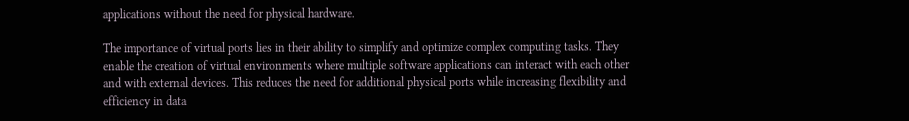applications without the need for physical hardware.

The importance of virtual ports lies in their ability to simplify and optimize complex computing tasks. They enable the creation of virtual environments where multiple software applications can interact with each other and with external devices. This reduces the need for additional physical ports while increasing flexibility and efficiency in data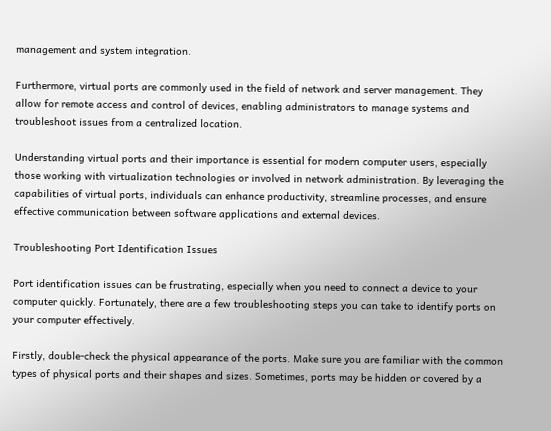management and system integration.

Furthermore, virtual ports are commonly used in the field of network and server management. They allow for remote access and control of devices, enabling administrators to manage systems and troubleshoot issues from a centralized location.

Understanding virtual ports and their importance is essential for modern computer users, especially those working with virtualization technologies or involved in network administration. By leveraging the capabilities of virtual ports, individuals can enhance productivity, streamline processes, and ensure effective communication between software applications and external devices.

Troubleshooting Port Identification Issues

Port identification issues can be frustrating, especially when you need to connect a device to your computer quickly. Fortunately, there are a few troubleshooting steps you can take to identify ports on your computer effectively.

Firstly, double-check the physical appearance of the ports. Make sure you are familiar with the common types of physical ports and their shapes and sizes. Sometimes, ports may be hidden or covered by a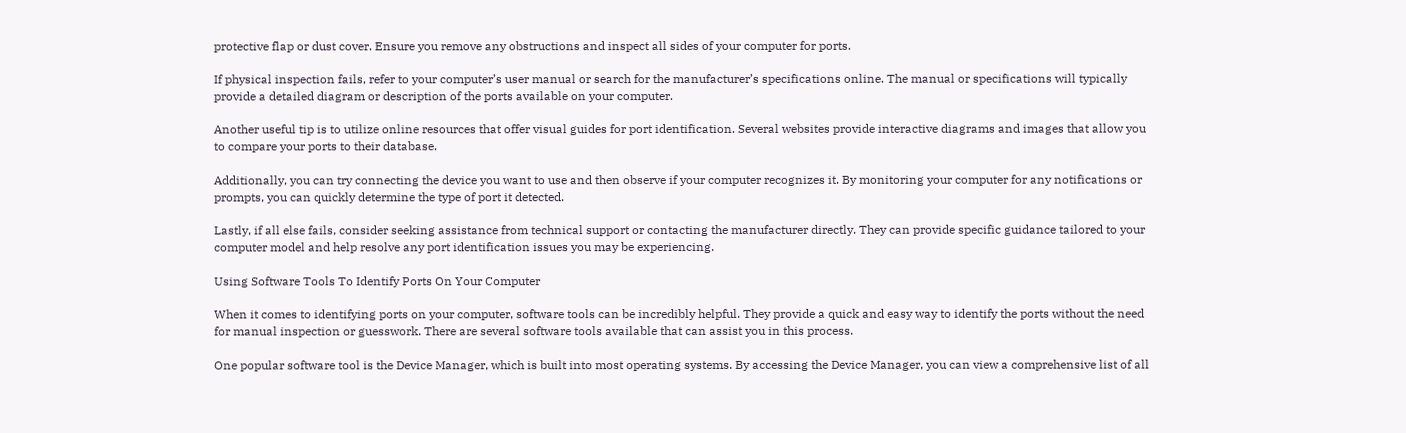protective flap or dust cover. Ensure you remove any obstructions and inspect all sides of your computer for ports.

If physical inspection fails, refer to your computer’s user manual or search for the manufacturer’s specifications online. The manual or specifications will typically provide a detailed diagram or description of the ports available on your computer.

Another useful tip is to utilize online resources that offer visual guides for port identification. Several websites provide interactive diagrams and images that allow you to compare your ports to their database.

Additionally, you can try connecting the device you want to use and then observe if your computer recognizes it. By monitoring your computer for any notifications or prompts, you can quickly determine the type of port it detected.

Lastly, if all else fails, consider seeking assistance from technical support or contacting the manufacturer directly. They can provide specific guidance tailored to your computer model and help resolve any port identification issues you may be experiencing.

Using Software Tools To Identify Ports On Your Computer

When it comes to identifying ports on your computer, software tools can be incredibly helpful. They provide a quick and easy way to identify the ports without the need for manual inspection or guesswork. There are several software tools available that can assist you in this process.

One popular software tool is the Device Manager, which is built into most operating systems. By accessing the Device Manager, you can view a comprehensive list of all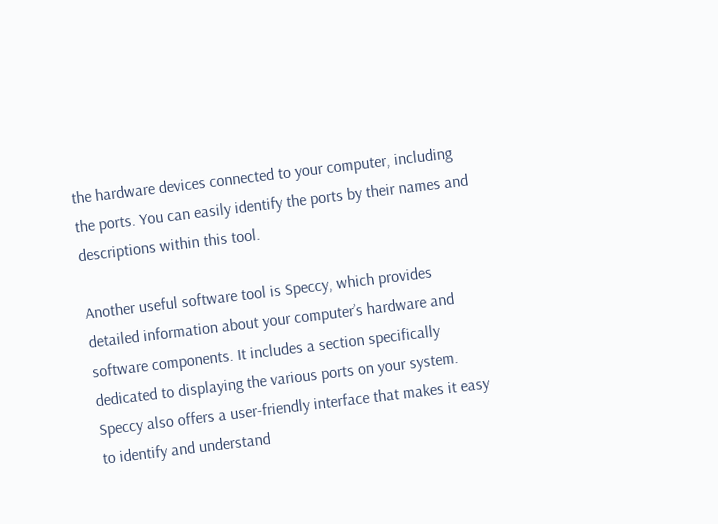the hardware devices connected to your computer, including the ports. You can easily identify the ports by their names and descriptions within this tool.

Another useful software tool is Speccy, which provides detailed information about your computer’s hardware and software components. It includes a section specifically dedicated to displaying the various ports on your system. Speccy also offers a user-friendly interface that makes it easy to identify and understand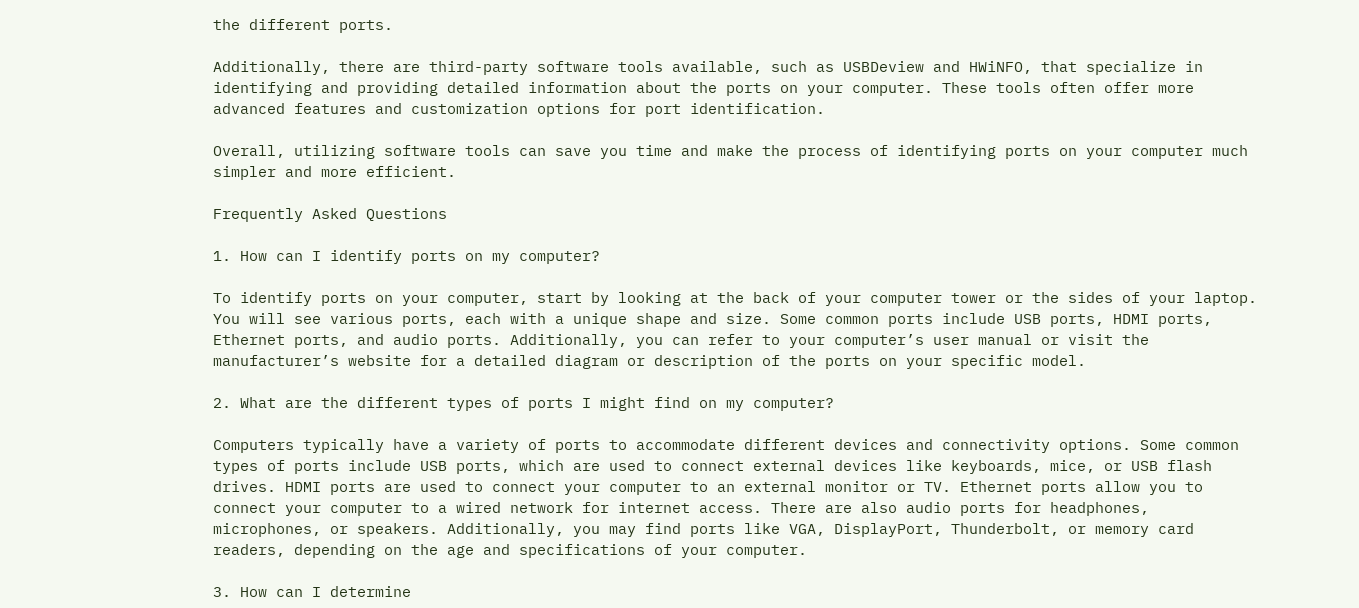the different ports.

Additionally, there are third-party software tools available, such as USBDeview and HWiNFO, that specialize in identifying and providing detailed information about the ports on your computer. These tools often offer more advanced features and customization options for port identification.

Overall, utilizing software tools can save you time and make the process of identifying ports on your computer much simpler and more efficient.

Frequently Asked Questions

1. How can I identify ports on my computer?

To identify ports on your computer, start by looking at the back of your computer tower or the sides of your laptop. You will see various ports, each with a unique shape and size. Some common ports include USB ports, HDMI ports, Ethernet ports, and audio ports. Additionally, you can refer to your computer’s user manual or visit the manufacturer’s website for a detailed diagram or description of the ports on your specific model.

2. What are the different types of ports I might find on my computer?

Computers typically have a variety of ports to accommodate different devices and connectivity options. Some common types of ports include USB ports, which are used to connect external devices like keyboards, mice, or USB flash drives. HDMI ports are used to connect your computer to an external monitor or TV. Ethernet ports allow you to connect your computer to a wired network for internet access. There are also audio ports for headphones, microphones, or speakers. Additionally, you may find ports like VGA, DisplayPort, Thunderbolt, or memory card readers, depending on the age and specifications of your computer.

3. How can I determine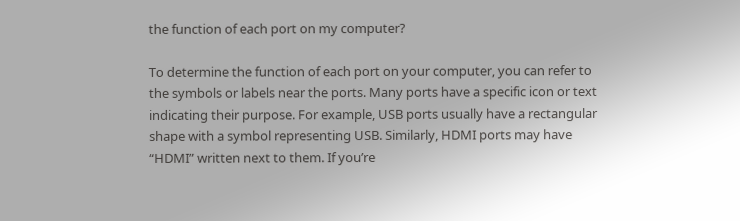the function of each port on my computer?

To determine the function of each port on your computer, you can refer to the symbols or labels near the ports. Many ports have a specific icon or text indicating their purpose. For example, USB ports usually have a rectangular shape with a symbol representing USB. Similarly, HDMI ports may have “HDMI” written next to them. If you’re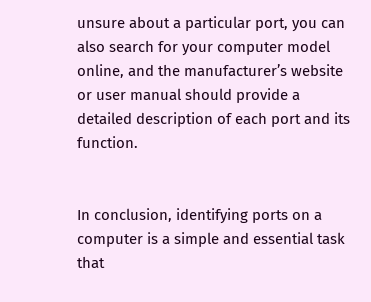unsure about a particular port, you can also search for your computer model online, and the manufacturer’s website or user manual should provide a detailed description of each port and its function.


In conclusion, identifying ports on a computer is a simple and essential task that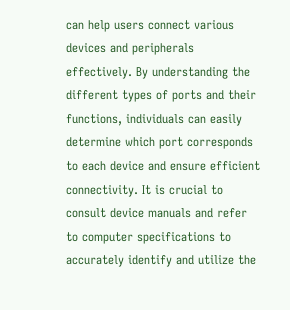can help users connect various devices and peripherals effectively. By understanding the different types of ports and their functions, individuals can easily determine which port corresponds to each device and ensure efficient connectivity. It is crucial to consult device manuals and refer to computer specifications to accurately identify and utilize the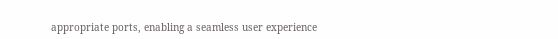appropriate ports, enabling a seamless user experience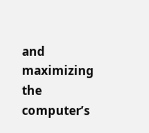and maximizing the computer’s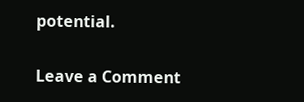potential.

Leave a Comment